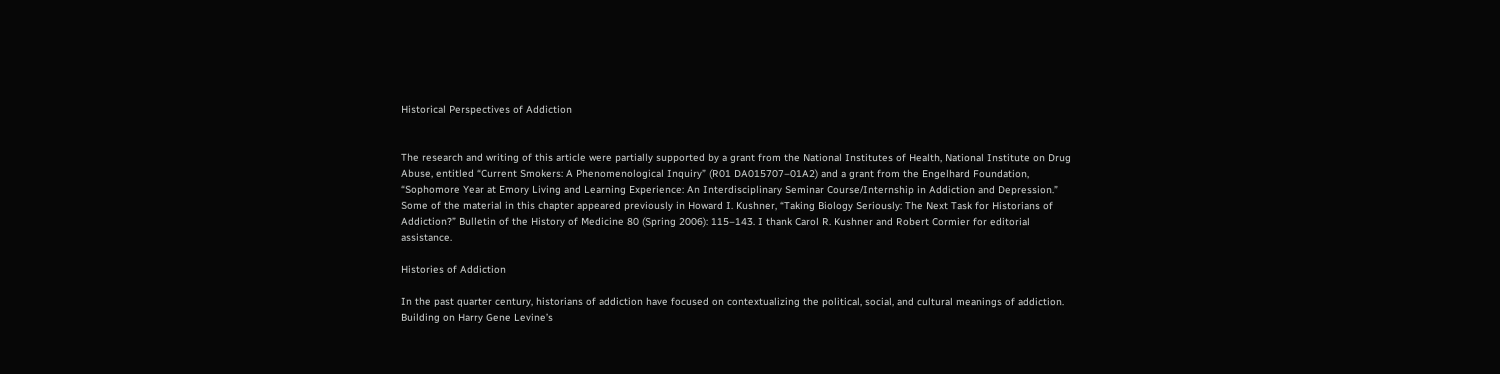Historical Perspectives of Addiction


The research and writing of this article were partially supported by a grant from the National Institutes of Health, National Institute on Drug Abuse, entitled “Current Smokers: A Phenomenological Inquiry” (R01 DA015707–01A2) and a grant from the Engelhard Foundation, “Sophomore Year at Emory Living and Learning Experience: An Interdisciplinary Seminar Course/Internship in Addiction and Depression.” Some of the material in this chapter appeared previously in Howard I. Kushner, “Taking Biology Seriously: The Next Task for Historians of Addiction?” Bulletin of the History of Medicine 80 (Spring 2006): 115–143. I thank Carol R. Kushner and Robert Cormier for editorial assistance.

Histories of Addiction

In the past quarter century, historians of addiction have focused on contextualizing the political, social, and cultural meanings of addiction. Building on Harry Gene Levine’s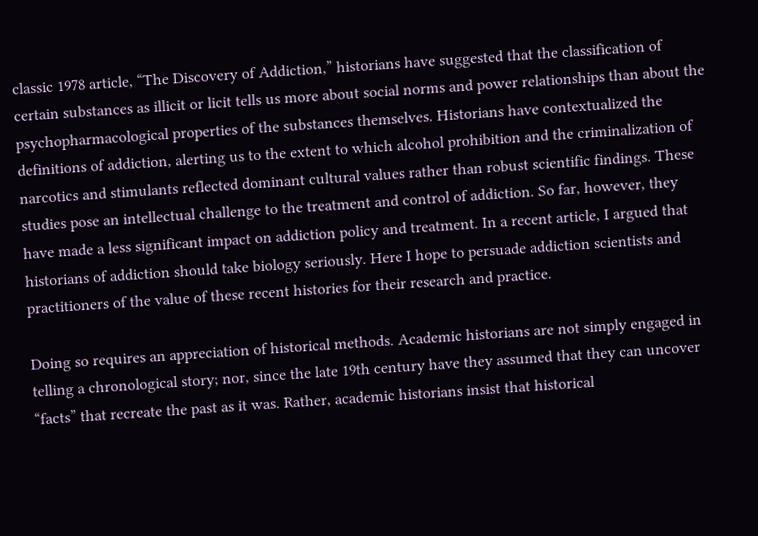classic 1978 article, “The Discovery of Addiction,” historians have suggested that the classification of certain substances as illicit or licit tells us more about social norms and power relationships than about the psychopharmacological properties of the substances themselves. Historians have contextualized the definitions of addiction, alerting us to the extent to which alcohol prohibition and the criminalization of narcotics and stimulants reflected dominant cultural values rather than robust scientific findings. These studies pose an intellectual challenge to the treatment and control of addiction. So far, however, they have made a less significant impact on addiction policy and treatment. In a recent article, I argued that historians of addiction should take biology seriously. Here I hope to persuade addiction scientists and practitioners of the value of these recent histories for their research and practice.

Doing so requires an appreciation of historical methods. Academic historians are not simply engaged in telling a chronological story; nor, since the late 19th century have they assumed that they can uncover “facts” that recreate the past as it was. Rather, academic historians insist that historical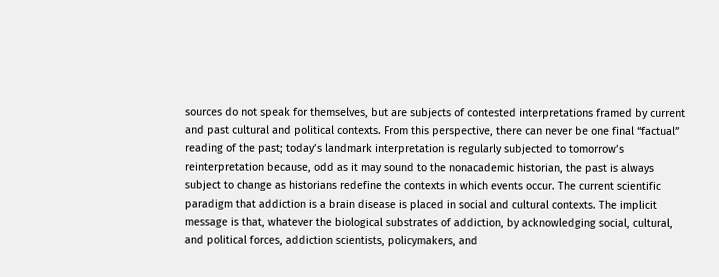sources do not speak for themselves, but are subjects of contested interpretations framed by current and past cultural and political contexts. From this perspective, there can never be one final “factual” reading of the past; today’s landmark interpretation is regularly subjected to tomorrow’s reinterpretation because, odd as it may sound to the nonacademic historian, the past is always subject to change as historians redefine the contexts in which events occur. The current scientific paradigm that addiction is a brain disease is placed in social and cultural contexts. The implicit message is that, whatever the biological substrates of addiction, by acknowledging social, cultural, and political forces, addiction scientists, policymakers, and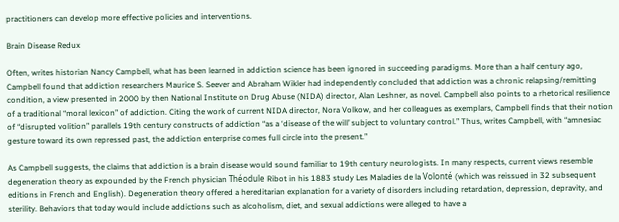practitioners can develop more effective policies and interventions.

Brain Disease Redux

Often, writes historian Nancy Campbell, what has been learned in addiction science has been ignored in succeeding paradigms. More than a half century ago, Campbell found that addiction researchers Maurice S. Seever and Abraham Wikler had independently concluded that addiction was a chronic relapsing/remitting condition, a view presented in 2000 by then National Institute on Drug Abuse (NIDA) director, Alan Leshner, as novel. Campbell also points to a rhetorical resilience of a traditional “moral lexicon” of addiction. Citing the work of current NIDA director, Nora Volkow, and her colleagues as exemplars, Campbell finds that their notion of “disrupted volition” parallels 19th century constructs of addiction “as a ‘disease of the will’ subject to voluntary control.” Thus, writes Campbell, with “amnesiac gesture toward its own repressed past, the addiction enterprise comes full circle into the present.”

As Campbell suggests, the claims that addiction is a brain disease would sound familiar to 19th century neurologists. In many respects, current views resemble degeneration theory as expounded by the French physician Théodule Ribot in his 1883 study Les Maladies de la Volonté (which was reissued in 32 subsequent editions in French and English). Degeneration theory offered a hereditarian explanation for a variety of disorders including retardation, depression, depravity, and sterility. Behaviors that today would include addictions such as alcoholism, diet, and sexual addictions were alleged to have a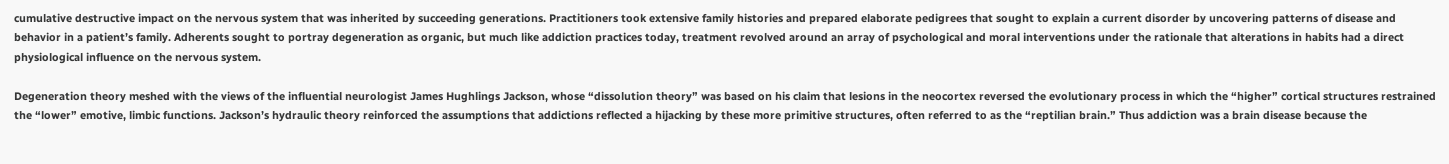cumulative destructive impact on the nervous system that was inherited by succeeding generations. Practitioners took extensive family histories and prepared elaborate pedigrees that sought to explain a current disorder by uncovering patterns of disease and behavior in a patient’s family. Adherents sought to portray degeneration as organic, but much like addiction practices today, treatment revolved around an array of psychological and moral interventions under the rationale that alterations in habits had a direct physiological influence on the nervous system.

Degeneration theory meshed with the views of the influential neurologist James Hughlings Jackson, whose “dissolution theory” was based on his claim that lesions in the neocortex reversed the evolutionary process in which the “higher” cortical structures restrained the “lower” emotive, limbic functions. Jackson’s hydraulic theory reinforced the assumptions that addictions reflected a hijacking by these more primitive structures, often referred to as the “reptilian brain.” Thus addiction was a brain disease because the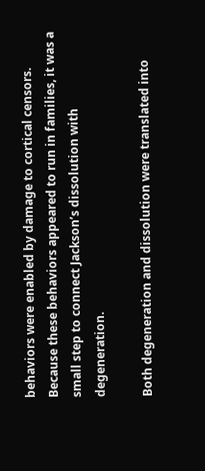behaviors were enabled by damage to cortical censors. Because these behaviors appeared to run in families, it was a small step to connect Jackson’s dissolution with degeneration.

Both degeneration and dissolution were translated into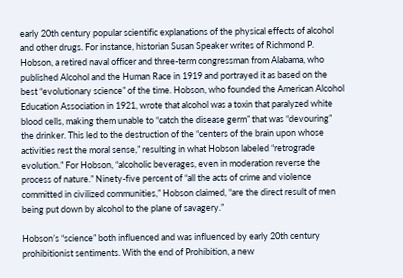early 20th century popular scientific explanations of the physical effects of alcohol and other drugs. For instance, historian Susan Speaker writes of Richmond P. Hobson, a retired naval officer and three-term congressman from Alabama, who published Alcohol and the Human Race in 1919 and portrayed it as based on the best “evolutionary science” of the time. Hobson, who founded the American Alcohol Education Association in 1921, wrote that alcohol was a toxin that paralyzed white blood cells, making them unable to “catch the disease germ” that was “devouring” the drinker. This led to the destruction of the “centers of the brain upon whose activities rest the moral sense,” resulting in what Hobson labeled “retrograde evolution.” For Hobson, “alcoholic beverages, even in moderation reverse the process of nature.” Ninety-five percent of “all the acts of crime and violence committed in civilized communities,” Hobson claimed, “are the direct result of men being put down by alcohol to the plane of savagery.”

Hobson’s “science” both influenced and was influenced by early 20th century prohibitionist sentiments. With the end of Prohibition, a new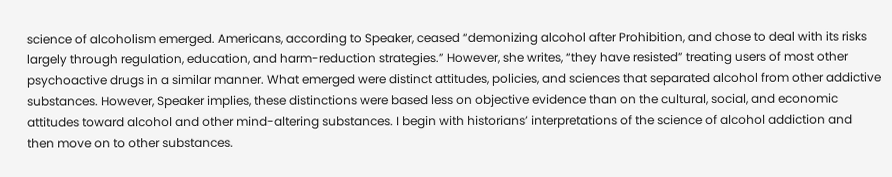science of alcoholism emerged. Americans, according to Speaker, ceased “demonizing alcohol after Prohibition, and chose to deal with its risks largely through regulation, education, and harm-reduction strategies.” However, she writes, “they have resisted” treating users of most other psychoactive drugs in a similar manner. What emerged were distinct attitudes, policies, and sciences that separated alcohol from other addictive substances. However, Speaker implies, these distinctions were based less on objective evidence than on the cultural, social, and economic attitudes toward alcohol and other mind-altering substances. I begin with historians’ interpretations of the science of alcohol addiction and then move on to other substances.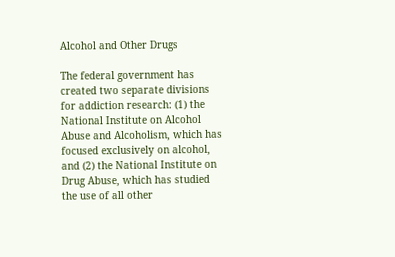Alcohol and Other Drugs

The federal government has created two separate divisions for addiction research: (1) the National Institute on Alcohol Abuse and Alcoholism, which has focused exclusively on alcohol, and (2) the National Institute on Drug Abuse, which has studied the use of all other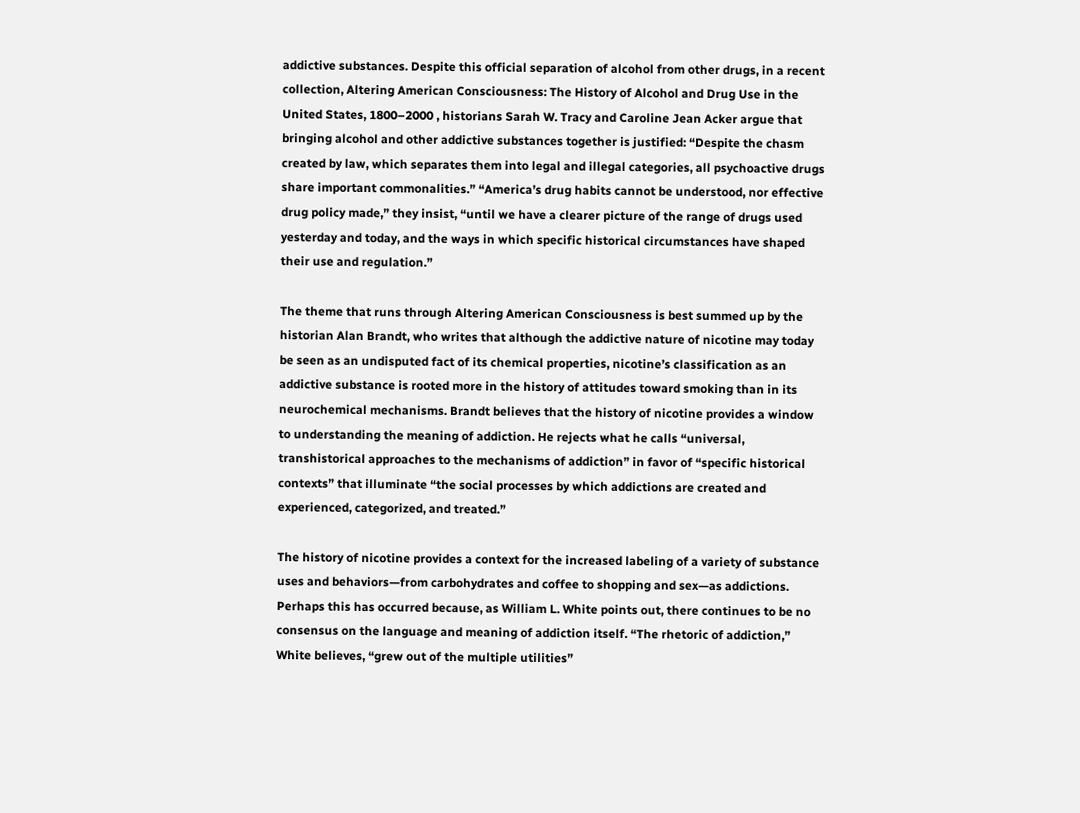addictive substances. Despite this official separation of alcohol from other drugs, in a recent collection, Altering American Consciousness: The History of Alcohol and Drug Use in the United States, 1800–2000 , historians Sarah W. Tracy and Caroline Jean Acker argue that bringing alcohol and other addictive substances together is justified: “Despite the chasm created by law, which separates them into legal and illegal categories, all psychoactive drugs share important commonalities.” “America’s drug habits cannot be understood, nor effective drug policy made,” they insist, “until we have a clearer picture of the range of drugs used yesterday and today, and the ways in which specific historical circumstances have shaped their use and regulation.”

The theme that runs through Altering American Consciousness is best summed up by the historian Alan Brandt, who writes that although the addictive nature of nicotine may today be seen as an undisputed fact of its chemical properties, nicotine’s classification as an addictive substance is rooted more in the history of attitudes toward smoking than in its neurochemical mechanisms. Brandt believes that the history of nicotine provides a window to understanding the meaning of addiction. He rejects what he calls “universal, transhistorical approaches to the mechanisms of addiction” in favor of “specific historical contexts” that illuminate “the social processes by which addictions are created and experienced, categorized, and treated.”

The history of nicotine provides a context for the increased labeling of a variety of substance uses and behaviors—from carbohydrates and coffee to shopping and sex—as addictions. Perhaps this has occurred because, as William L. White points out, there continues to be no consensus on the language and meaning of addiction itself. “The rhetoric of addiction,” White believes, “grew out of the multiple utilities”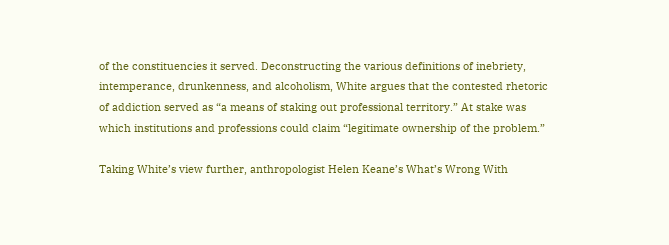of the constituencies it served. Deconstructing the various definitions of inebriety, intemperance, drunkenness, and alcoholism, White argues that the contested rhetoric of addiction served as “a means of staking out professional territory.” At stake was which institutions and professions could claim “legitimate ownership of the problem.”

Taking White’s view further, anthropologist Helen Keane’s What’s Wrong With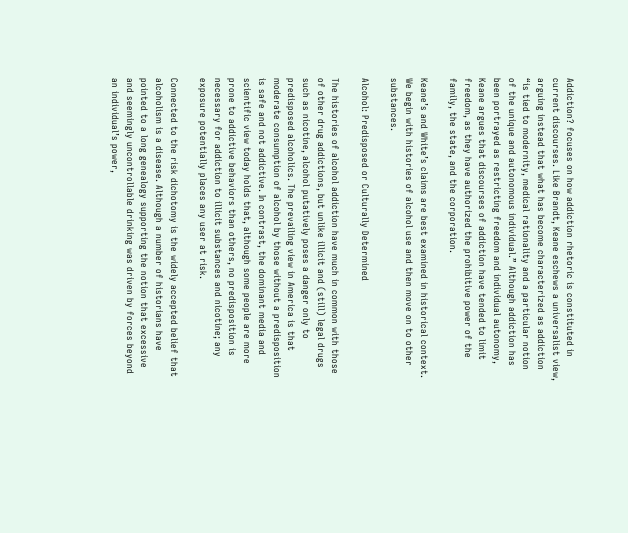Addiction? focuses on how addiction rhetoric is constituted in current discourses. Like Brandt, Keane eschews a universalist view, arguing instead that what has become characterized as addiction “is tied to modernity, medical rationality and a particular notion of the unique and autonomous individual.” Although addiction has been portrayed as restricting freedom and individual autonomy, Keane argues that discourses of addiction have tended to limit freedom, as they have authorized the prohibitive power of the family, the state, and the corporation.

Keane’s and White’s claims are best examined in historical context. We begin with histories of alcohol use and then move on to other substances.

Alcohol: Predisposed or Culturally Determined

The histories of alcohol addiction have much in common with those of other drug addictions, but unlike illicit and (still) legal drugs such as nicotine, alcohol putatively poses a danger only to predisposed alcoholics. The prevailing view in America is that moderate consumption of alcohol by those without a predisposition is safe and not addictive. In contrast, the dominant media and scientific view today holds that, although some people are more prone to addictive behaviors than others, no predisposition is necessary for addiction to illicit substances and nicotine; any exposure potentially places any user at risk.

Connected to the risk dichotomy is the widely accepted belief that alcoholism is a disease. Although a number of historians have pointed to a long genealogy supporting the notion that excessive and seemingly uncontrollable drinking was driven by forces beyond an individual’s power,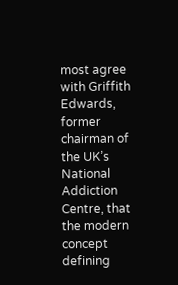most agree with Griffith Edwards, former chairman of the UK’s National Addiction Centre, that the modern concept defining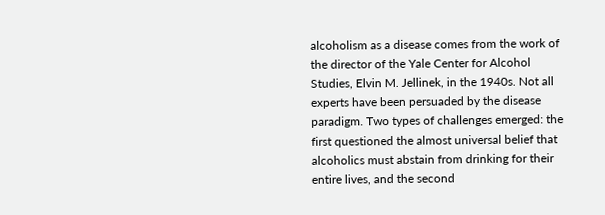alcoholism as a disease comes from the work of the director of the Yale Center for Alcohol Studies, Elvin M. Jellinek, in the 1940s. Not all experts have been persuaded by the disease paradigm. Two types of challenges emerged: the first questioned the almost universal belief that alcoholics must abstain from drinking for their entire lives, and the second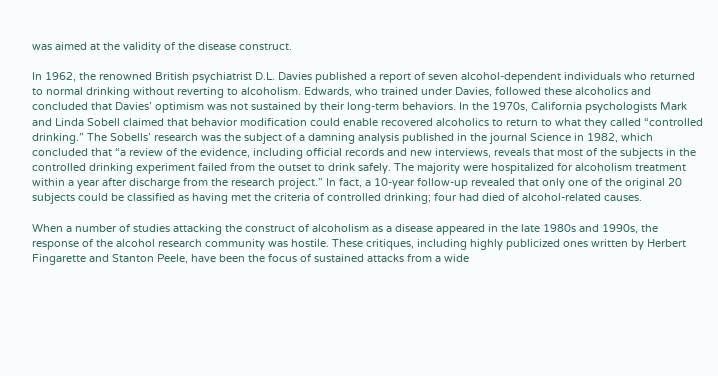was aimed at the validity of the disease construct.

In 1962, the renowned British psychiatrist D.L. Davies published a report of seven alcohol-dependent individuals who returned to normal drinking without reverting to alcoholism. Edwards, who trained under Davies, followed these alcoholics and concluded that Davies’ optimism was not sustained by their long-term behaviors. In the 1970s, California psychologists Mark and Linda Sobell claimed that behavior modification could enable recovered alcoholics to return to what they called “controlled drinking.” The Sobells’ research was the subject of a damning analysis published in the journal Science in 1982, which concluded that “a review of the evidence, including official records and new interviews, reveals that most of the subjects in the controlled drinking experiment failed from the outset to drink safely. The majority were hospitalized for alcoholism treatment within a year after discharge from the research project.” In fact, a 10-year follow-up revealed that only one of the original 20 subjects could be classified as having met the criteria of controlled drinking; four had died of alcohol-related causes.

When a number of studies attacking the construct of alcoholism as a disease appeared in the late 1980s and 1990s, the response of the alcohol research community was hostile. These critiques, including highly publicized ones written by Herbert Fingarette and Stanton Peele, have been the focus of sustained attacks from a wide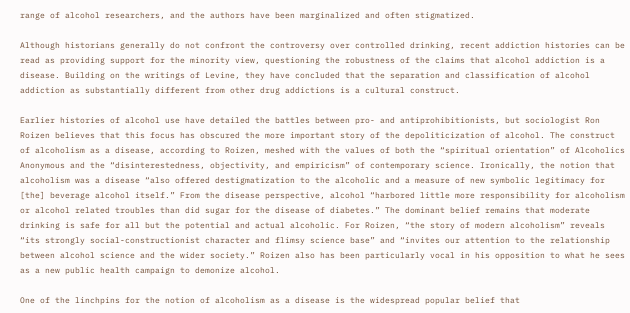range of alcohol researchers, and the authors have been marginalized and often stigmatized.

Although historians generally do not confront the controversy over controlled drinking, recent addiction histories can be read as providing support for the minority view, questioning the robustness of the claims that alcohol addiction is a disease. Building on the writings of Levine, they have concluded that the separation and classification of alcohol addiction as substantially different from other drug addictions is a cultural construct.

Earlier histories of alcohol use have detailed the battles between pro- and antiprohibitionists, but sociologist Ron Roizen believes that this focus has obscured the more important story of the depoliticization of alcohol. The construct of alcoholism as a disease, according to Roizen, meshed with the values of both the “spiritual orientation” of Alcoholics Anonymous and the “disinterestedness, objectivity, and empiricism” of contemporary science. Ironically, the notion that alcoholism was a disease “also offered destigmatization to the alcoholic and a measure of new symbolic legitimacy for [the] beverage alcohol itself.” From the disease perspective, alcohol “harbored little more responsibility for alcoholism or alcohol related troubles than did sugar for the disease of diabetes.” The dominant belief remains that moderate drinking is safe for all but the potential and actual alcoholic. For Roizen, “the story of modern alcoholism” reveals “its strongly social-constructionist character and flimsy science base” and “invites our attention to the relationship between alcohol science and the wider society.” Roizen also has been particularly vocal in his opposition to what he sees as a new public health campaign to demonize alcohol.

One of the linchpins for the notion of alcoholism as a disease is the widespread popular belief that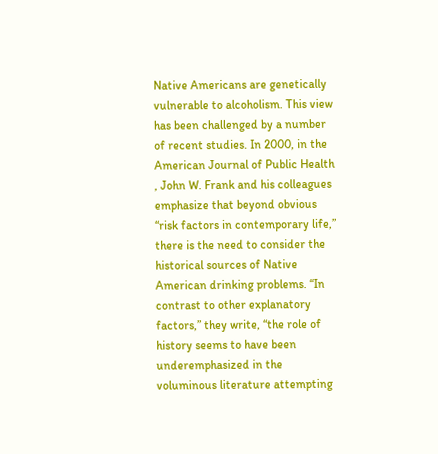Native Americans are genetically vulnerable to alcoholism. This view has been challenged by a number of recent studies. In 2000, in the American Journal of Public Health , John W. Frank and his colleagues emphasize that beyond obvious “risk factors in contemporary life,” there is the need to consider the historical sources of Native American drinking problems. “In contrast to other explanatory factors,” they write, “the role of history seems to have been underemphasized in the voluminous literature attempting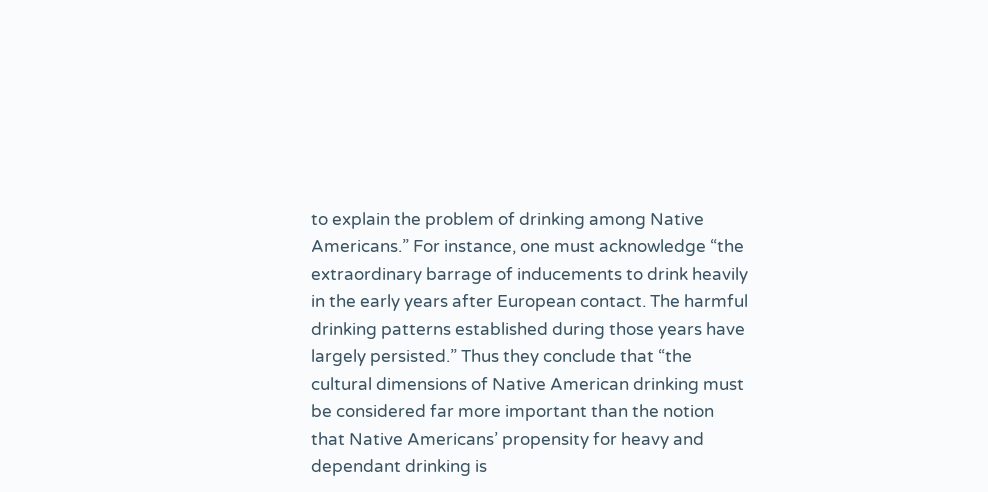to explain the problem of drinking among Native Americans.” For instance, one must acknowledge “the extraordinary barrage of inducements to drink heavily in the early years after European contact. The harmful drinking patterns established during those years have largely persisted.” Thus they conclude that “the cultural dimensions of Native American drinking must be considered far more important than the notion that Native Americans’ propensity for heavy and dependant drinking is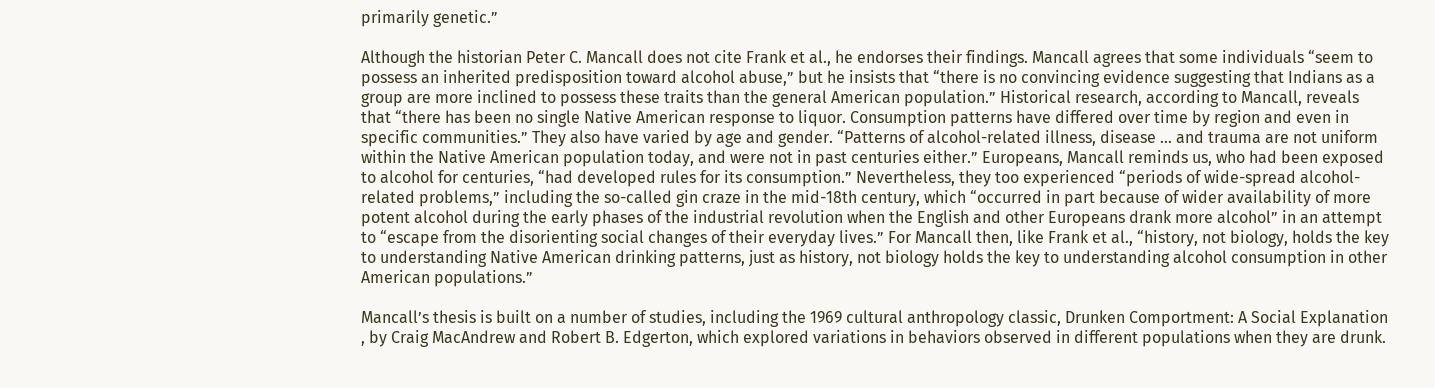primarily genetic.”

Although the historian Peter C. Mancall does not cite Frank et al., he endorses their findings. Mancall agrees that some individuals “seem to possess an inherited predisposition toward alcohol abuse,” but he insists that “there is no convincing evidence suggesting that Indians as a group are more inclined to possess these traits than the general American population.” Historical research, according to Mancall, reveals that “there has been no single Native American response to liquor. Consumption patterns have differed over time by region and even in specific communities.” They also have varied by age and gender. “Patterns of alcohol-related illness, disease … and trauma are not uniform within the Native American population today, and were not in past centuries either.” Europeans, Mancall reminds us, who had been exposed to alcohol for centuries, “had developed rules for its consumption.” Nevertheless, they too experienced “periods of wide-spread alcohol-related problems,” including the so-called gin craze in the mid-18th century, which “occurred in part because of wider availability of more potent alcohol during the early phases of the industrial revolution when the English and other Europeans drank more alcohol” in an attempt to “escape from the disorienting social changes of their everyday lives.” For Mancall then, like Frank et al., “history, not biology, holds the key to understanding Native American drinking patterns, just as history, not biology holds the key to understanding alcohol consumption in other American populations.”

Mancall’s thesis is built on a number of studies, including the 1969 cultural anthropology classic, Drunken Comportment: A Social Explanation , by Craig MacAndrew and Robert B. Edgerton, which explored variations in behaviors observed in different populations when they are drunk.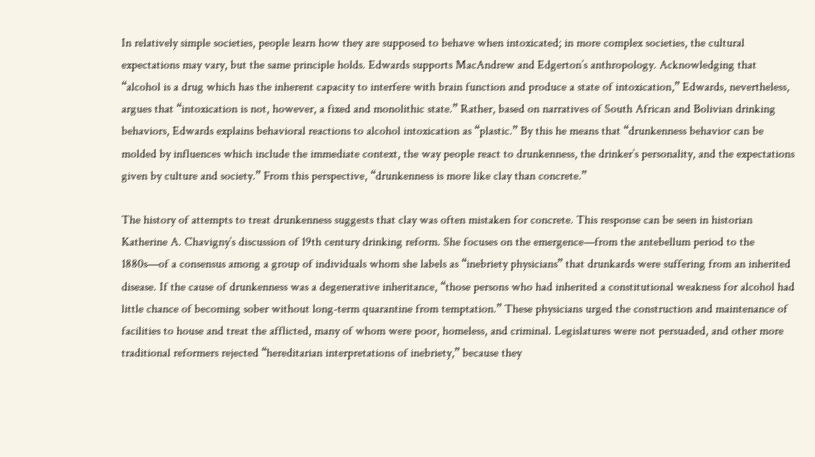In relatively simple societies, people learn how they are supposed to behave when intoxicated; in more complex societies, the cultural expectations may vary, but the same principle holds. Edwards supports MacAndrew and Edgerton’s anthropology. Acknowledging that “alcohol is a drug which has the inherent capacity to interfere with brain function and produce a state of intoxication,” Edwards, nevertheless, argues that “intoxication is not, however, a fixed and monolithic state.” Rather, based on narratives of South African and Bolivian drinking behaviors, Edwards explains behavioral reactions to alcohol intoxication as “plastic.” By this he means that “drunkenness behavior can be molded by influences which include the immediate context, the way people react to drunkenness, the drinker’s personality, and the expectations given by culture and society.” From this perspective, “drunkenness is more like clay than concrete.”

The history of attempts to treat drunkenness suggests that clay was often mistaken for concrete. This response can be seen in historian Katherine A. Chavigny’s discussion of 19th century drinking reform. She focuses on the emergence—from the antebellum period to the 1880s—of a consensus among a group of individuals whom she labels as “inebriety physicians” that drunkards were suffering from an inherited disease. If the cause of drunkenness was a degenerative inheritance, “those persons who had inherited a constitutional weakness for alcohol had little chance of becoming sober without long-term quarantine from temptation.” These physicians urged the construction and maintenance of facilities to house and treat the afflicted, many of whom were poor, homeless, and criminal. Legislatures were not persuaded, and other more traditional reformers rejected “hereditarian interpretations of inebriety,” because they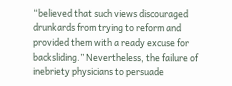“believed that such views discouraged drunkards from trying to reform and provided them with a ready excuse for backsliding.” Nevertheless, the failure of inebriety physicians to persuade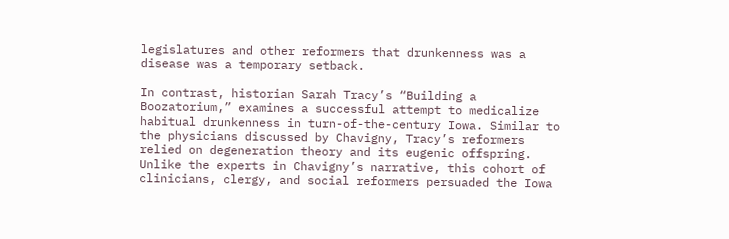legislatures and other reformers that drunkenness was a disease was a temporary setback.

In contrast, historian Sarah Tracy’s “Building a Boozatorium,” examines a successful attempt to medicalize habitual drunkenness in turn-of-the-century Iowa. Similar to the physicians discussed by Chavigny, Tracy’s reformers relied on degeneration theory and its eugenic offspring. Unlike the experts in Chavigny’s narrative, this cohort of clinicians, clergy, and social reformers persuaded the Iowa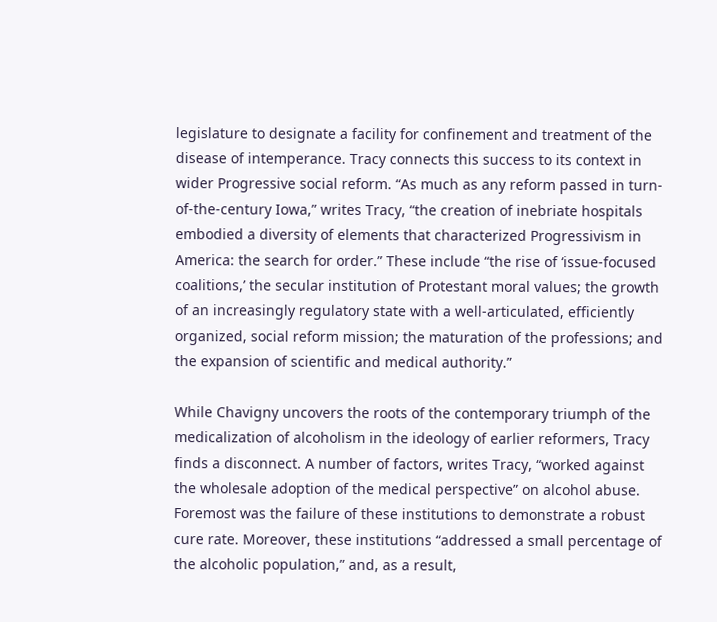legislature to designate a facility for confinement and treatment of the disease of intemperance. Tracy connects this success to its context in wider Progressive social reform. “As much as any reform passed in turn-of-the-century Iowa,” writes Tracy, “the creation of inebriate hospitals embodied a diversity of elements that characterized Progressivism in America: the search for order.” These include “the rise of ‘issue-focused coalitions,’ the secular institution of Protestant moral values; the growth of an increasingly regulatory state with a well-articulated, efficiently organized, social reform mission; the maturation of the professions; and the expansion of scientific and medical authority.”

While Chavigny uncovers the roots of the contemporary triumph of the medicalization of alcoholism in the ideology of earlier reformers, Tracy finds a disconnect. A number of factors, writes Tracy, “worked against the wholesale adoption of the medical perspective” on alcohol abuse. Foremost was the failure of these institutions to demonstrate a robust cure rate. Moreover, these institutions “addressed a small percentage of the alcoholic population,” and, as a result,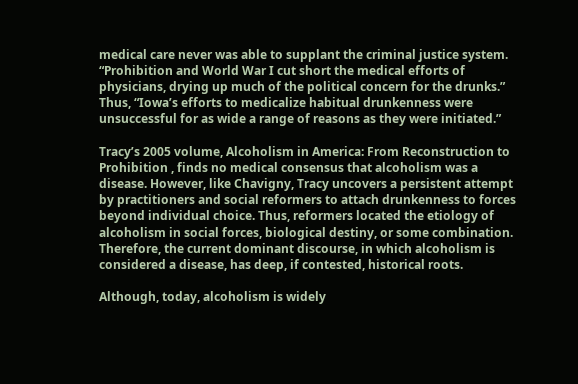medical care never was able to supplant the criminal justice system. “Prohibition and World War I cut short the medical efforts of physicians, drying up much of the political concern for the drunks.” Thus, “Iowa’s efforts to medicalize habitual drunkenness were unsuccessful for as wide a range of reasons as they were initiated.”

Tracy’s 2005 volume, Alcoholism in America: From Reconstruction to Prohibition , finds no medical consensus that alcoholism was a disease. However, like Chavigny, Tracy uncovers a persistent attempt by practitioners and social reformers to attach drunkenness to forces beyond individual choice. Thus, reformers located the etiology of alcoholism in social forces, biological destiny, or some combination. Therefore, the current dominant discourse, in which alcoholism is considered a disease, has deep, if contested, historical roots.

Although, today, alcoholism is widely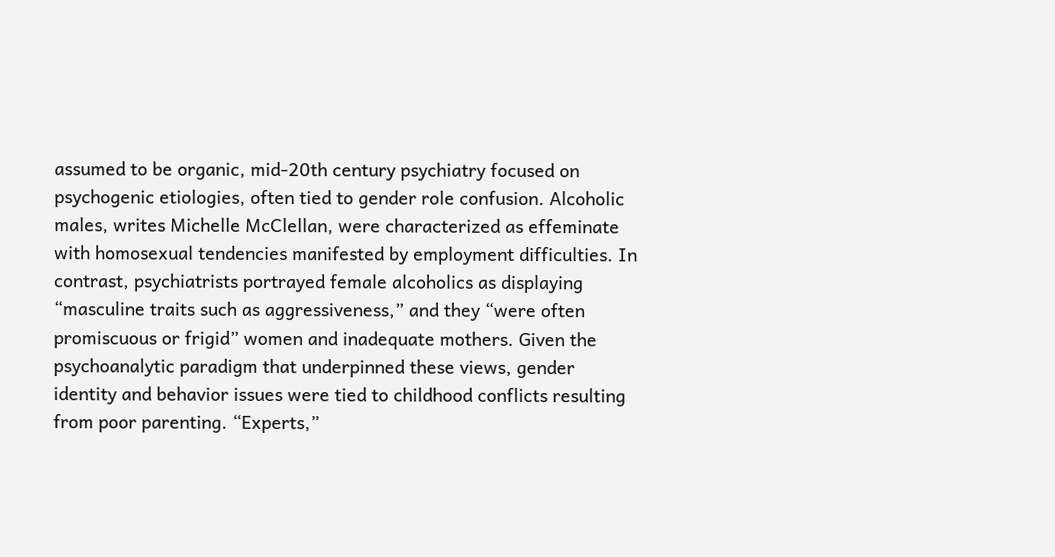assumed to be organic, mid-20th century psychiatry focused on psychogenic etiologies, often tied to gender role confusion. Alcoholic males, writes Michelle McClellan, were characterized as effeminate with homosexual tendencies manifested by employment difficulties. In contrast, psychiatrists portrayed female alcoholics as displaying “masculine traits such as aggressiveness,” and they “were often promiscuous or frigid” women and inadequate mothers. Given the psychoanalytic paradigm that underpinned these views, gender identity and behavior issues were tied to childhood conflicts resulting from poor parenting. “Experts,”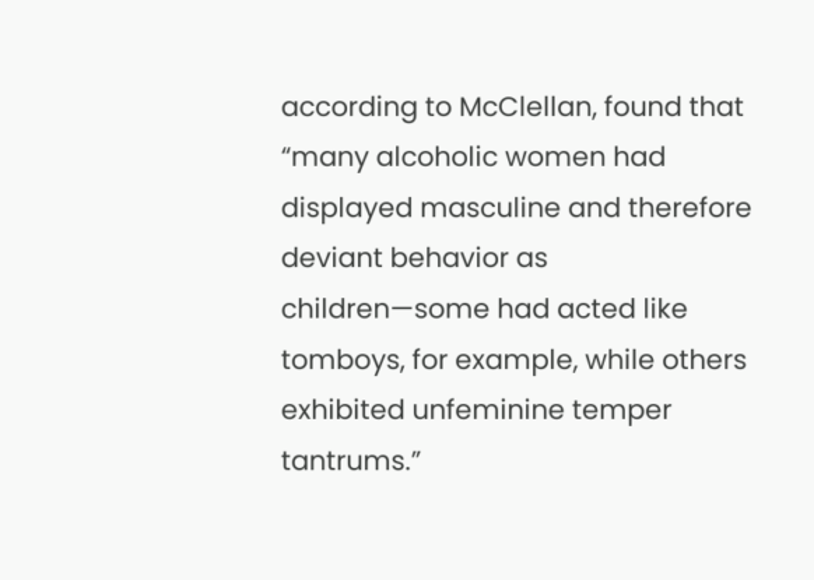according to McClellan, found that “many alcoholic women had displayed masculine and therefore deviant behavior as children—some had acted like tomboys, for example, while others exhibited unfeminine temper tantrums.”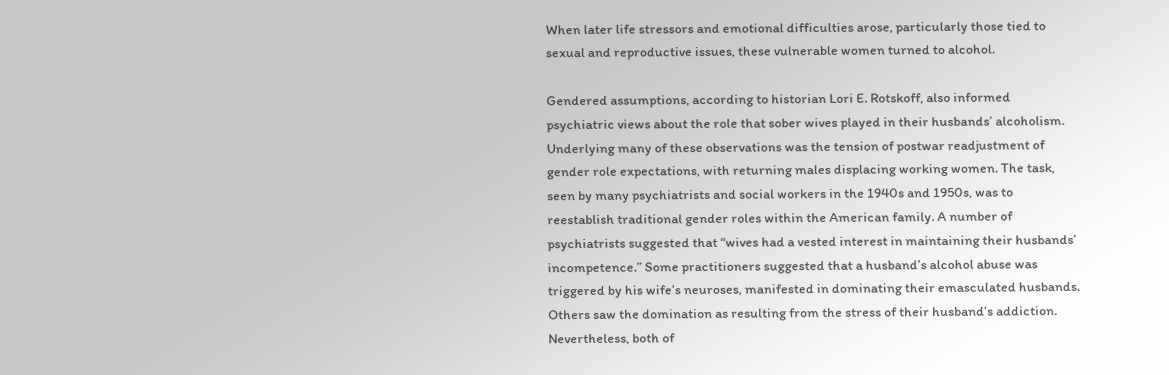When later life stressors and emotional difficulties arose, particularly those tied to sexual and reproductive issues, these vulnerable women turned to alcohol.

Gendered assumptions, according to historian Lori E. Rotskoff, also informed psychiatric views about the role that sober wives played in their husbands’ alcoholism. Underlying many of these observations was the tension of postwar readjustment of gender role expectations, with returning males displacing working women. The task, seen by many psychiatrists and social workers in the 1940s and 1950s, was to reestablish traditional gender roles within the American family. A number of psychiatrists suggested that “wives had a vested interest in maintaining their husbands’ incompetence.” Some practitioners suggested that a husband’s alcohol abuse was triggered by his wife’s neuroses, manifested in dominating their emasculated husbands. Others saw the domination as resulting from the stress of their husband’s addiction. Nevertheless, both of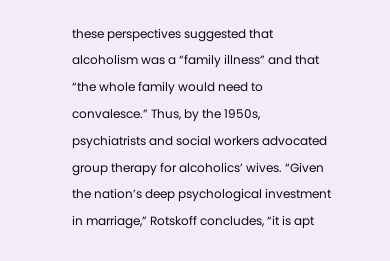these perspectives suggested that alcoholism was a “family illness” and that “the whole family would need to convalesce.” Thus, by the 1950s, psychiatrists and social workers advocated group therapy for alcoholics’ wives. “Given the nation’s deep psychological investment in marriage,” Rotskoff concludes, “it is apt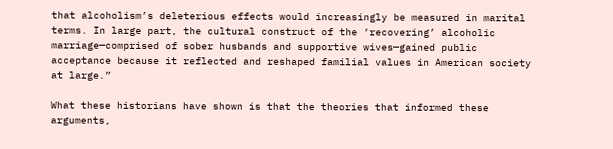that alcoholism’s deleterious effects would increasingly be measured in marital terms. In large part, the cultural construct of the ‘recovering’ alcoholic marriage—comprised of sober husbands and supportive wives—gained public acceptance because it reflected and reshaped familial values in American society at large.”

What these historians have shown is that the theories that informed these arguments,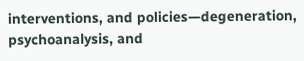interventions, and policies—degeneration, psychoanalysis, and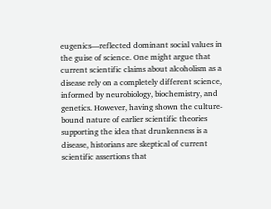eugenics—reflected dominant social values in the guise of science. One might argue that current scientific claims about alcoholism as a disease rely on a completely different science, informed by neurobiology, biochemistry, and genetics. However, having shown the culture-bound nature of earlier scientific theories supporting the idea that drunkenness is a disease, historians are skeptical of current scientific assertions that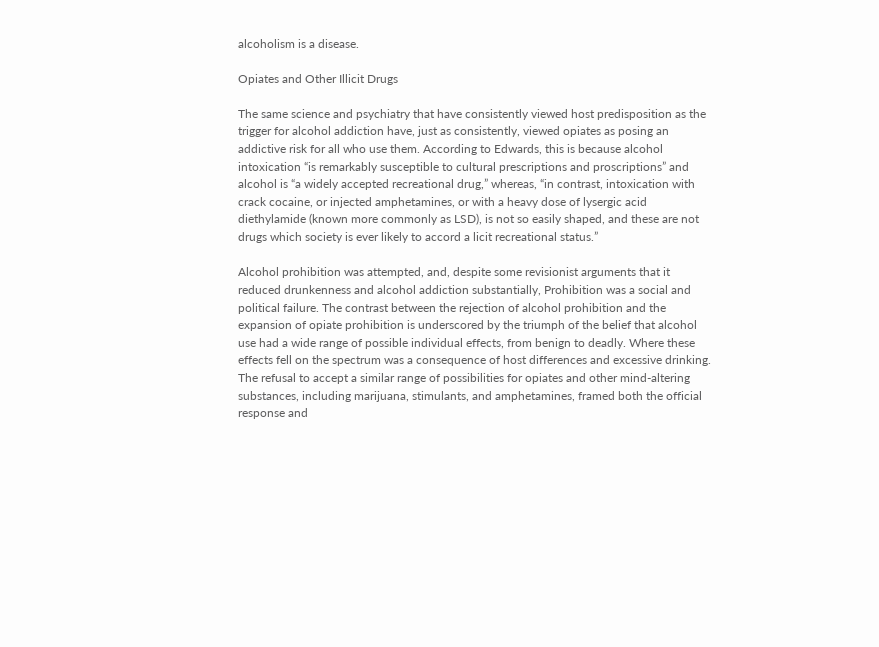alcoholism is a disease.

Opiates and Other Illicit Drugs

The same science and psychiatry that have consistently viewed host predisposition as the trigger for alcohol addiction have, just as consistently, viewed opiates as posing an addictive risk for all who use them. According to Edwards, this is because alcohol intoxication “is remarkably susceptible to cultural prescriptions and proscriptions” and alcohol is “a widely accepted recreational drug,” whereas, “in contrast, intoxication with crack cocaine, or injected amphetamines, or with a heavy dose of lysergic acid diethylamide (known more commonly as LSD), is not so easily shaped, and these are not drugs which society is ever likely to accord a licit recreational status.”

Alcohol prohibition was attempted, and, despite some revisionist arguments that it reduced drunkenness and alcohol addiction substantially, Prohibition was a social and political failure. The contrast between the rejection of alcohol prohibition and the expansion of opiate prohibition is underscored by the triumph of the belief that alcohol use had a wide range of possible individual effects, from benign to deadly. Where these effects fell on the spectrum was a consequence of host differences and excessive drinking. The refusal to accept a similar range of possibilities for opiates and other mind-altering substances, including marijuana, stimulants, and amphetamines, framed both the official response and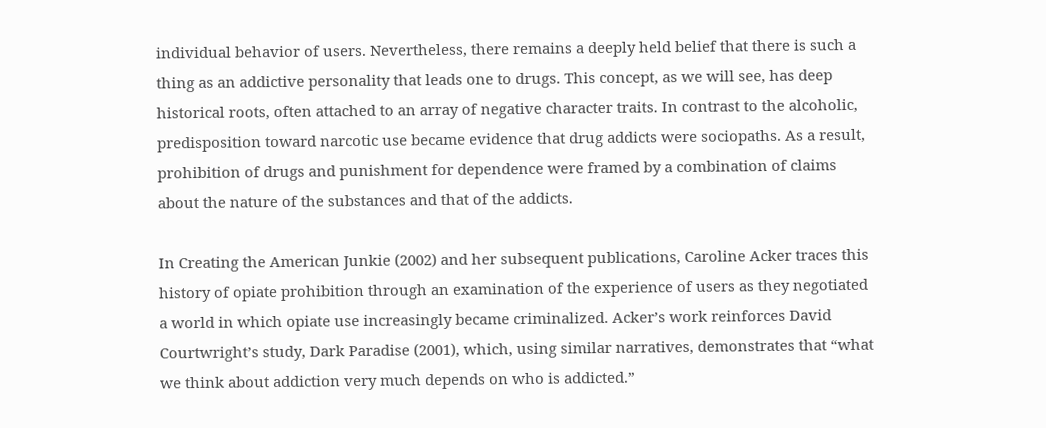individual behavior of users. Nevertheless, there remains a deeply held belief that there is such a thing as an addictive personality that leads one to drugs. This concept, as we will see, has deep historical roots, often attached to an array of negative character traits. In contrast to the alcoholic, predisposition toward narcotic use became evidence that drug addicts were sociopaths. As a result, prohibition of drugs and punishment for dependence were framed by a combination of claims about the nature of the substances and that of the addicts.

In Creating the American Junkie (2002) and her subsequent publications, Caroline Acker traces this history of opiate prohibition through an examination of the experience of users as they negotiated a world in which opiate use increasingly became criminalized. Acker’s work reinforces David Courtwright’s study, Dark Paradise (2001), which, using similar narratives, demonstrates that “what we think about addiction very much depends on who is addicted.”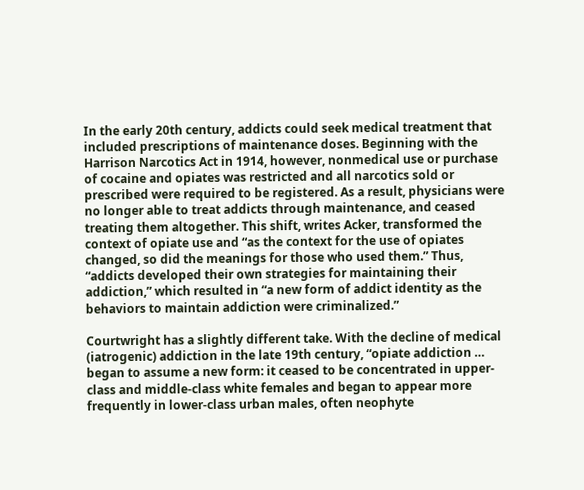In the early 20th century, addicts could seek medical treatment that included prescriptions of maintenance doses. Beginning with the Harrison Narcotics Act in 1914, however, nonmedical use or purchase of cocaine and opiates was restricted and all narcotics sold or prescribed were required to be registered. As a result, physicians were no longer able to treat addicts through maintenance, and ceased treating them altogether. This shift, writes Acker, transformed the context of opiate use and “as the context for the use of opiates changed, so did the meanings for those who used them.” Thus, “addicts developed their own strategies for maintaining their addiction,” which resulted in “a new form of addict identity as the behaviors to maintain addiction were criminalized.”

Courtwright has a slightly different take. With the decline of medical (iatrogenic) addiction in the late 19th century, “opiate addiction … began to assume a new form: it ceased to be concentrated in upper-class and middle-class white females and began to appear more frequently in lower-class urban males, often neophyte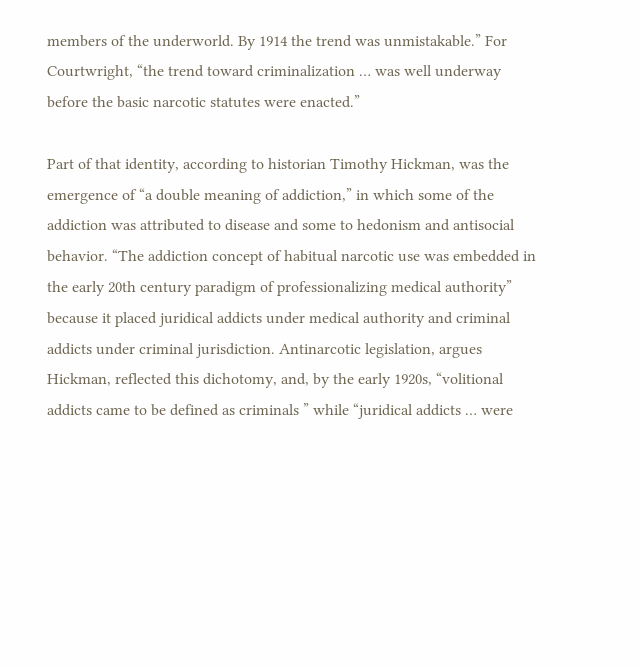members of the underworld. By 1914 the trend was unmistakable.” For Courtwright, “the trend toward criminalization … was well underway before the basic narcotic statutes were enacted.”

Part of that identity, according to historian Timothy Hickman, was the emergence of “a double meaning of addiction,” in which some of the addiction was attributed to disease and some to hedonism and antisocial behavior. “The addiction concept of habitual narcotic use was embedded in the early 20th century paradigm of professionalizing medical authority” because it placed juridical addicts under medical authority and criminal addicts under criminal jurisdiction. Antinarcotic legislation, argues Hickman, reflected this dichotomy, and, by the early 1920s, “volitional addicts came to be defined as criminals ” while “juridical addicts … were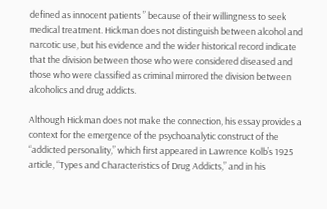defined as innocent patients ” because of their willingness to seek medical treatment. Hickman does not distinguish between alcohol and narcotic use, but his evidence and the wider historical record indicate that the division between those who were considered diseased and those who were classified as criminal mirrored the division between alcoholics and drug addicts.

Although Hickman does not make the connection, his essay provides a context for the emergence of the psychoanalytic construct of the “addicted personality,” which first appeared in Lawrence Kolb’s 1925 article, “Types and Characteristics of Drug Addicts,” and in his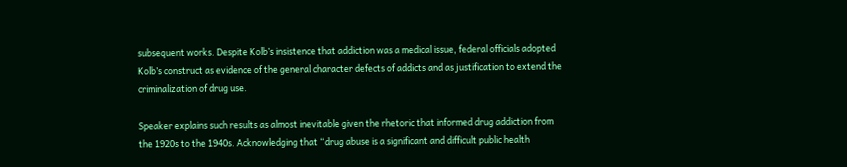subsequent works. Despite Kolb’s insistence that addiction was a medical issue, federal officials adopted Kolb’s construct as evidence of the general character defects of addicts and as justification to extend the criminalization of drug use.

Speaker explains such results as almost inevitable given the rhetoric that informed drug addiction from the 1920s to the 1940s. Acknowledging that “drug abuse is a significant and difficult public health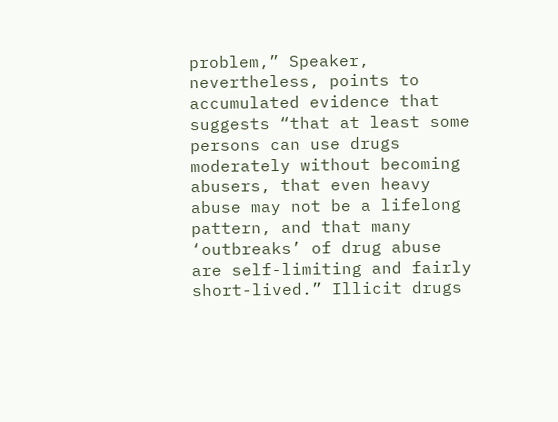problem,” Speaker, nevertheless, points to accumulated evidence that suggests “that at least some persons can use drugs moderately without becoming abusers, that even heavy abuse may not be a lifelong pattern, and that many ‘outbreaks’ of drug abuse are self-limiting and fairly short-lived.” Illicit drugs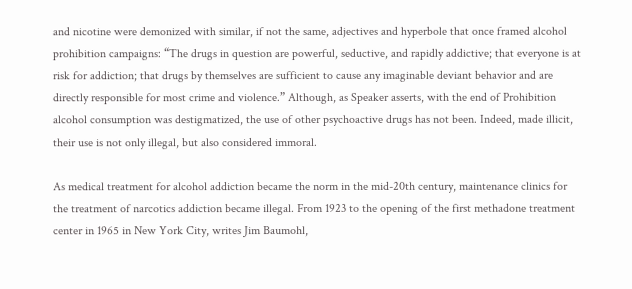and nicotine were demonized with similar, if not the same, adjectives and hyperbole that once framed alcohol prohibition campaigns: “The drugs in question are powerful, seductive, and rapidly addictive; that everyone is at risk for addiction; that drugs by themselves are sufficient to cause any imaginable deviant behavior and are directly responsible for most crime and violence.” Although, as Speaker asserts, with the end of Prohibition alcohol consumption was destigmatized, the use of other psychoactive drugs has not been. Indeed, made illicit, their use is not only illegal, but also considered immoral.

As medical treatment for alcohol addiction became the norm in the mid-20th century, maintenance clinics for the treatment of narcotics addiction became illegal. From 1923 to the opening of the first methadone treatment center in 1965 in New York City, writes Jim Baumohl,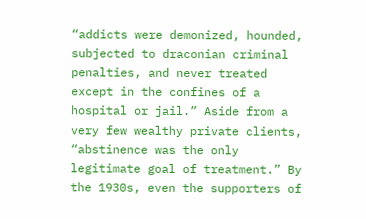“addicts were demonized, hounded, subjected to draconian criminal penalties, and never treated except in the confines of a hospital or jail.” Aside from a very few wealthy private clients, “abstinence was the only legitimate goal of treatment.” By the 1930s, even the supporters of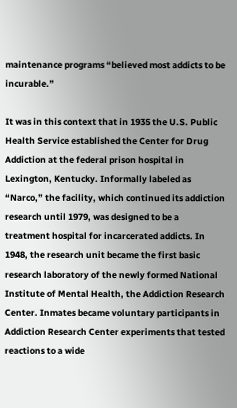maintenance programs “believed most addicts to be incurable.”

It was in this context that in 1935 the U.S. Public Health Service established the Center for Drug Addiction at the federal prison hospital in Lexington, Kentucky. Informally labeled as “Narco,” the facility, which continued its addiction research until 1979, was designed to be a treatment hospital for incarcerated addicts. In 1948, the research unit became the first basic research laboratory of the newly formed National Institute of Mental Health, the Addiction Research Center. Inmates became voluntary participants in Addiction Research Center experiments that tested reactions to a wide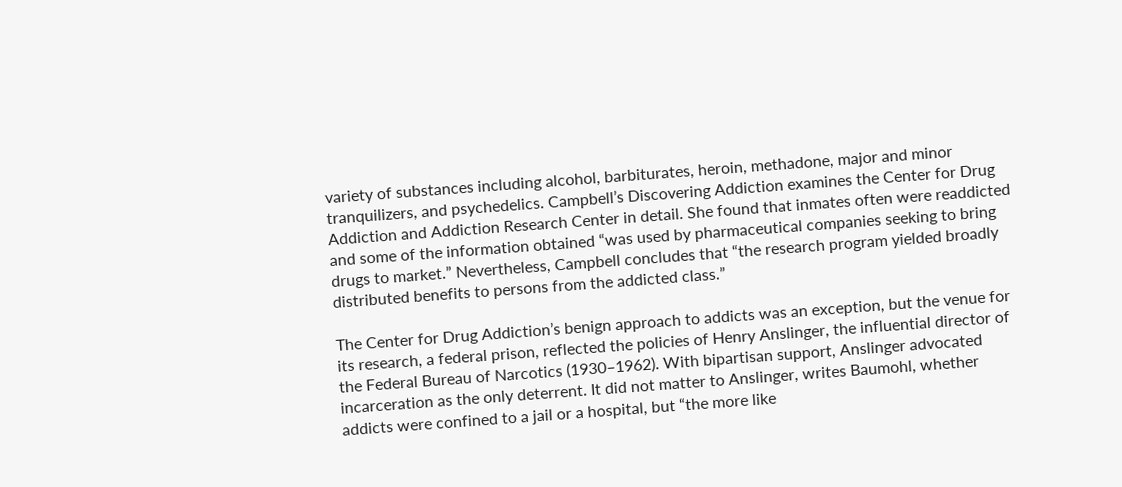variety of substances including alcohol, barbiturates, heroin, methadone, major and minor tranquilizers, and psychedelics. Campbell’s Discovering Addiction examines the Center for Drug Addiction and Addiction Research Center in detail. She found that inmates often were readdicted and some of the information obtained “was used by pharmaceutical companies seeking to bring drugs to market.” Nevertheless, Campbell concludes that “the research program yielded broadly distributed benefits to persons from the addicted class.”

The Center for Drug Addiction’s benign approach to addicts was an exception, but the venue for its research, a federal prison, reflected the policies of Henry Anslinger, the influential director of the Federal Bureau of Narcotics (1930–1962). With bipartisan support, Anslinger advocated incarceration as the only deterrent. It did not matter to Anslinger, writes Baumohl, whether addicts were confined to a jail or a hospital, but “the more like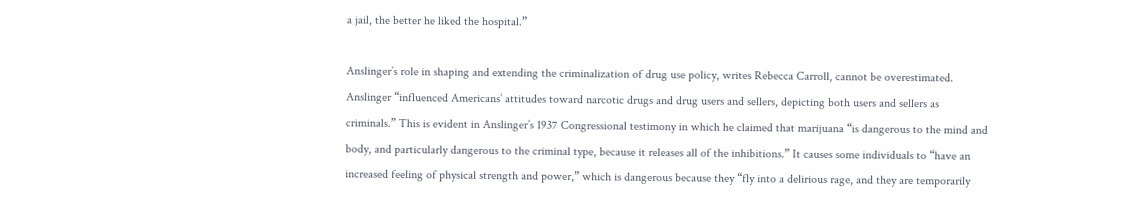a jail, the better he liked the hospital.”

Anslinger’s role in shaping and extending the criminalization of drug use policy, writes Rebecca Carroll, cannot be overestimated. Anslinger “influenced Americans’ attitudes toward narcotic drugs and drug users and sellers, depicting both users and sellers as criminals.” This is evident in Anslinger’s 1937 Congressional testimony in which he claimed that marijuana “is dangerous to the mind and body, and particularly dangerous to the criminal type, because it releases all of the inhibitions.” It causes some individuals to “have an increased feeling of physical strength and power,” which is dangerous because they “fly into a delirious rage, and they are temporarily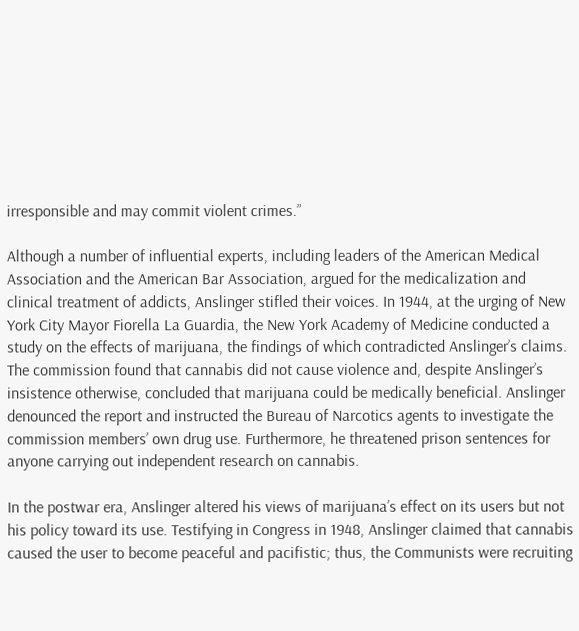irresponsible and may commit violent crimes.”

Although a number of influential experts, including leaders of the American Medical Association and the American Bar Association, argued for the medicalization and clinical treatment of addicts, Anslinger stifled their voices. In 1944, at the urging of New York City Mayor Fiorella La Guardia, the New York Academy of Medicine conducted a study on the effects of marijuana, the findings of which contradicted Anslinger’s claims. The commission found that cannabis did not cause violence and, despite Anslinger’s insistence otherwise, concluded that marijuana could be medically beneficial. Anslinger denounced the report and instructed the Bureau of Narcotics agents to investigate the commission members’ own drug use. Furthermore, he threatened prison sentences for anyone carrying out independent research on cannabis.

In the postwar era, Anslinger altered his views of marijuana’s effect on its users but not his policy toward its use. Testifying in Congress in 1948, Anslinger claimed that cannabis caused the user to become peaceful and pacifistic; thus, the Communists were recruiting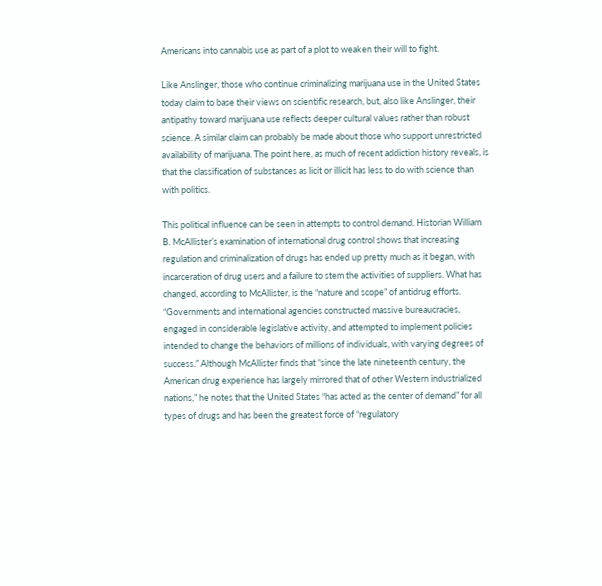Americans into cannabis use as part of a plot to weaken their will to fight.

Like Anslinger, those who continue criminalizing marijuana use in the United States today claim to base their views on scientific research, but, also like Anslinger, their antipathy toward marijuana use reflects deeper cultural values rather than robust science. A similar claim can probably be made about those who support unrestricted availability of marijuana. The point here, as much of recent addiction history reveals, is that the classification of substances as licit or illicit has less to do with science than with politics.

This political influence can be seen in attempts to control demand. Historian William B. McAllister’s examination of international drug control shows that increasing regulation and criminalization of drugs has ended up pretty much as it began, with incarceration of drug users and a failure to stem the activities of suppliers. What has changed, according to McAllister, is the “nature and scope” of antidrug efforts. “Governments and international agencies constructed massive bureaucracies, engaged in considerable legislative activity, and attempted to implement policies intended to change the behaviors of millions of individuals, with varying degrees of success.” Although McAllister finds that “since the late nineteenth century, the American drug experience has largely mirrored that of other Western industrialized nations,” he notes that the United States “has acted as the center of demand” for all types of drugs and has been the greatest force of “regulatory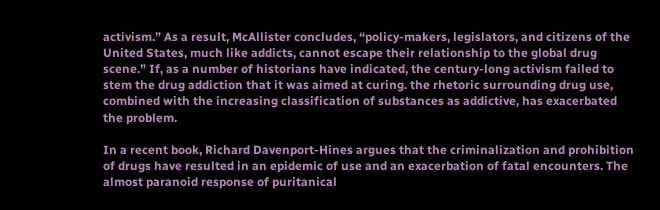activism.” As a result, McAllister concludes, “policy-makers, legislators, and citizens of the United States, much like addicts, cannot escape their relationship to the global drug scene.” If, as a number of historians have indicated, the century-long activism failed to stem the drug addiction that it was aimed at curing. the rhetoric surrounding drug use, combined with the increasing classification of substances as addictive, has exacerbated the problem.

In a recent book, Richard Davenport-Hines argues that the criminalization and prohibition of drugs have resulted in an epidemic of use and an exacerbation of fatal encounters. The almost paranoid response of puritanical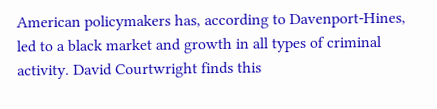American policymakers has, according to Davenport-Hines, led to a black market and growth in all types of criminal activity. David Courtwright finds this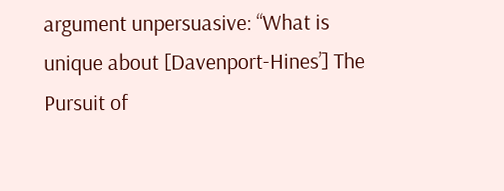argument unpersuasive: “What is unique about [Davenport-Hines’] The Pursuit of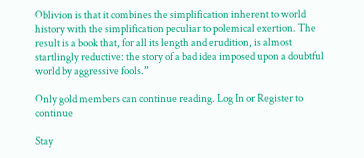Oblivion is that it combines the simplification inherent to world history with the simplification peculiar to polemical exertion. The result is a book that, for all its length and erudition, is almost startlingly reductive: the story of a bad idea imposed upon a doubtful world by aggressive fools.”

Only gold members can continue reading. Log In or Register to continue

Stay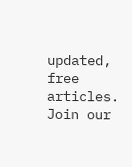updated, free articles. Join our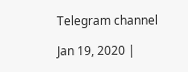Telegram channel

Jan 19, 2020 |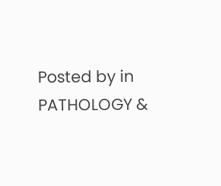Posted by in PATHOLOGY &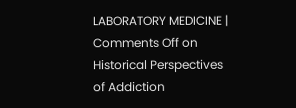LABORATORY MEDICINE | Comments Off on Historical Perspectives of Addiction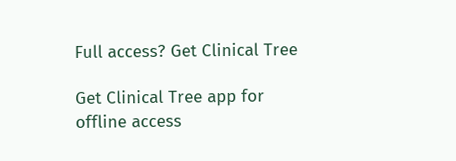Full access? Get Clinical Tree

Get Clinical Tree app for offline access